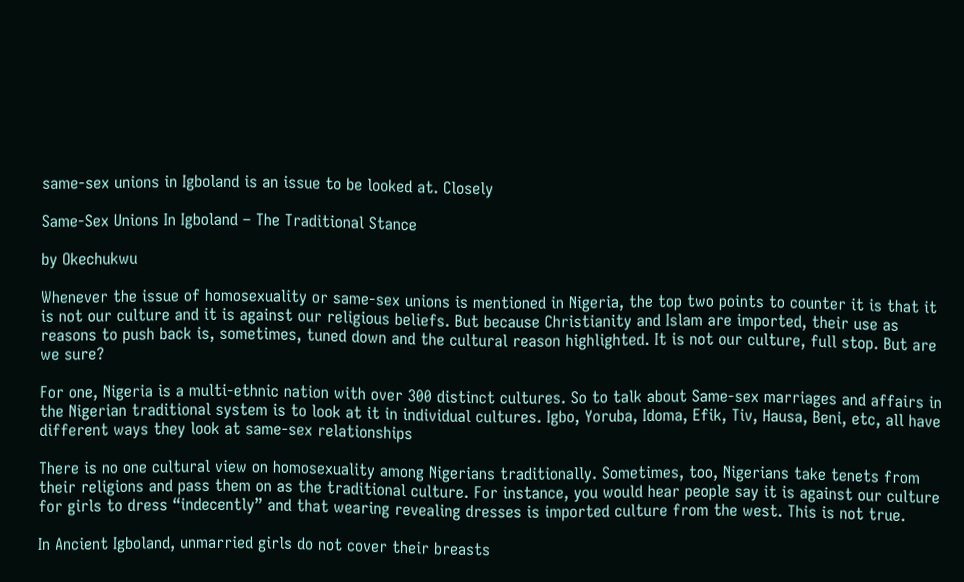same-sex unions in Igboland is an issue to be looked at. Closely

Same-Sex Unions In Igboland – The Traditional Stance

by Okechukwu

Whenever the issue of homosexuality or same-sex unions is mentioned in Nigeria, the top two points to counter it is that it is not our culture and it is against our religious beliefs. But because Christianity and Islam are imported, their use as reasons to push back is, sometimes, tuned down and the cultural reason highlighted. It is not our culture, full stop. But are we sure?

For one, Nigeria is a multi-ethnic nation with over 300 distinct cultures. So to talk about Same-sex marriages and affairs in the Nigerian traditional system is to look at it in individual cultures. Igbo, Yoruba, Idoma, Efik, Tiv, Hausa, Beni, etc, all have different ways they look at same-sex relationships

There is no one cultural view on homosexuality among Nigerians traditionally. Sometimes, too, Nigerians take tenets from their religions and pass them on as the traditional culture. For instance, you would hear people say it is against our culture for girls to dress “indecently” and that wearing revealing dresses is imported culture from the west. This is not true.

In Ancient Igboland, unmarried girls do not cover their breasts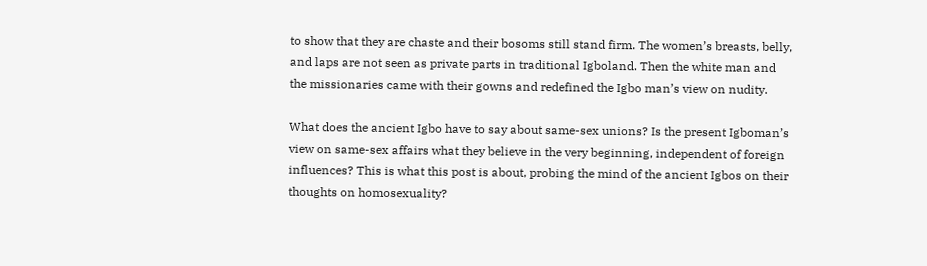to show that they are chaste and their bosoms still stand firm. The women’s breasts, belly, and laps are not seen as private parts in traditional Igboland. Then the white man and the missionaries came with their gowns and redefined the Igbo man’s view on nudity.

What does the ancient Igbo have to say about same-sex unions? Is the present Igboman’s view on same-sex affairs what they believe in the very beginning, independent of foreign influences? This is what this post is about, probing the mind of the ancient Igbos on their thoughts on homosexuality?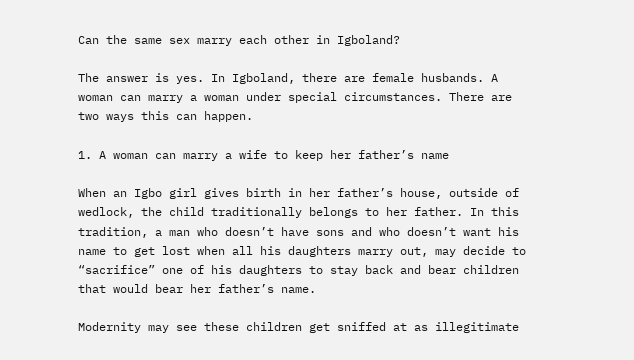Can the same sex marry each other in Igboland?

The answer is yes. In Igboland, there are female husbands. A woman can marry a woman under special circumstances. There are two ways this can happen.

1. A woman can marry a wife to keep her father’s name

When an Igbo girl gives birth in her father’s house, outside of wedlock, the child traditionally belongs to her father. In this tradition, a man who doesn’t have sons and who doesn’t want his name to get lost when all his daughters marry out, may decide to “sacrifice” one of his daughters to stay back and bear children that would bear her father’s name.

Modernity may see these children get sniffed at as illegitimate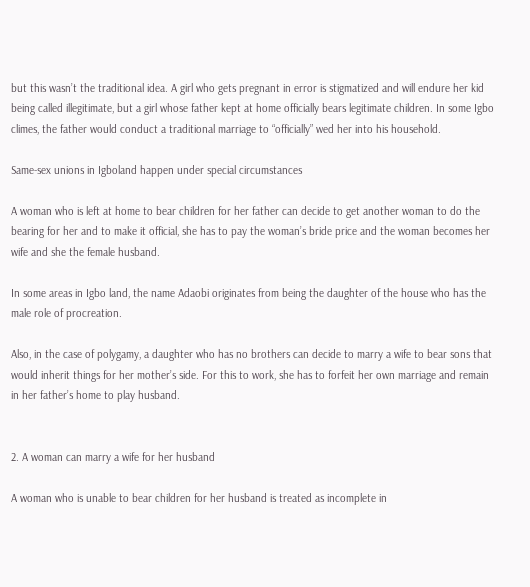but this wasn’t the traditional idea. A girl who gets pregnant in error is stigmatized and will endure her kid being called illegitimate, but a girl whose father kept at home officially bears legitimate children. In some Igbo climes, the father would conduct a traditional marriage to “officially” wed her into his household.

Same-sex unions in Igboland happen under special circumstances

A woman who is left at home to bear children for her father can decide to get another woman to do the bearing for her and to make it official, she has to pay the woman’s bride price and the woman becomes her wife and she the female husband.

In some areas in Igbo land, the name Adaobi originates from being the daughter of the house who has the male role of procreation.

Also, in the case of polygamy, a daughter who has no brothers can decide to marry a wife to bear sons that would inherit things for her mother’s side. For this to work, she has to forfeit her own marriage and remain in her father’s home to play husband.


2. A woman can marry a wife for her husband

A woman who is unable to bear children for her husband is treated as incomplete in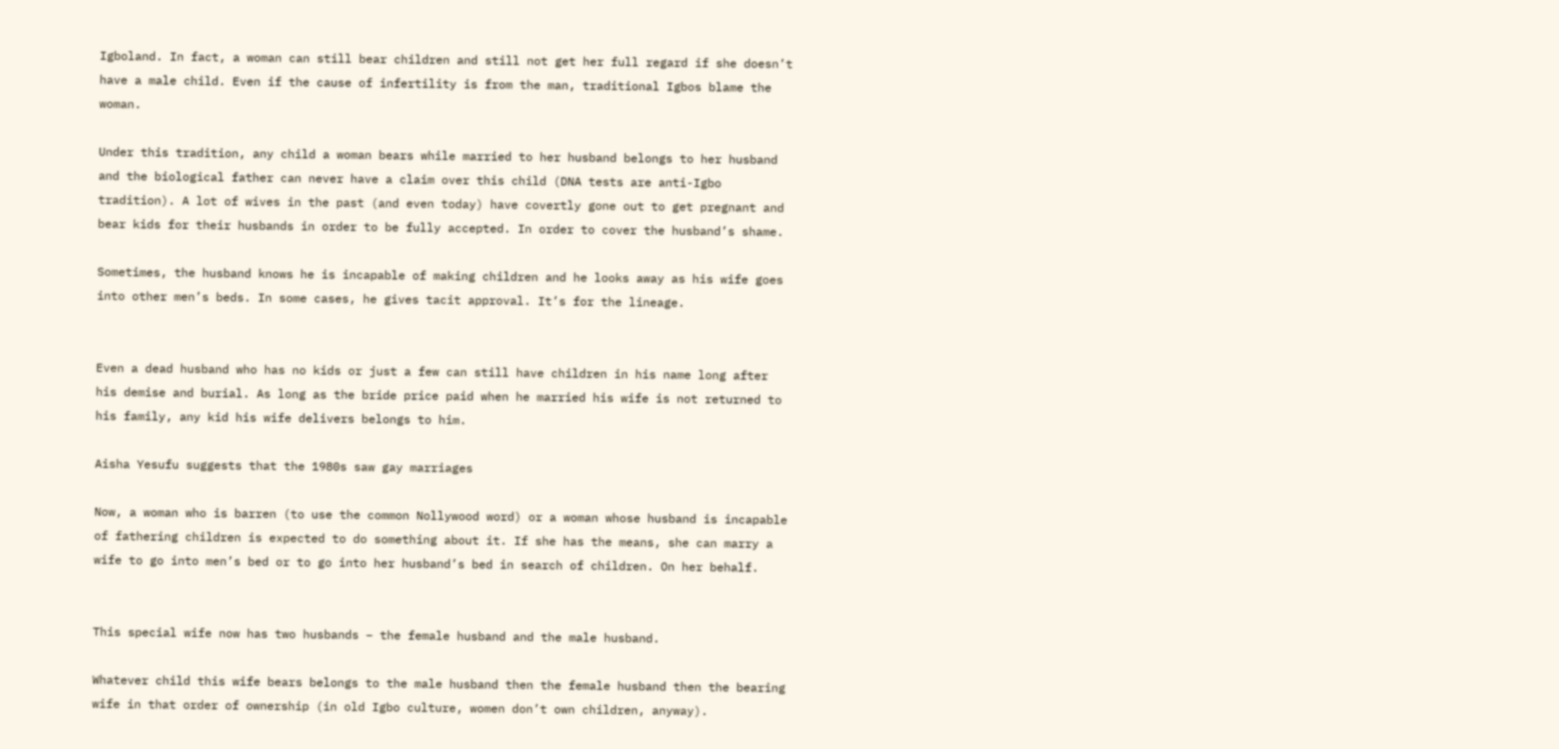Igboland. In fact, a woman can still bear children and still not get her full regard if she doesn’t have a male child. Even if the cause of infertility is from the man, traditional Igbos blame the woman.

Under this tradition, any child a woman bears while married to her husband belongs to her husband and the biological father can never have a claim over this child (DNA tests are anti-Igbo tradition). A lot of wives in the past (and even today) have covertly gone out to get pregnant and bear kids for their husbands in order to be fully accepted. In order to cover the husband’s shame.

Sometimes, the husband knows he is incapable of making children and he looks away as his wife goes into other men’s beds. In some cases, he gives tacit approval. It’s for the lineage.


Even a dead husband who has no kids or just a few can still have children in his name long after his demise and burial. As long as the bride price paid when he married his wife is not returned to his family, any kid his wife delivers belongs to him.

Aisha Yesufu suggests that the 1980s saw gay marriages

Now, a woman who is barren (to use the common Nollywood word) or a woman whose husband is incapable of fathering children is expected to do something about it. If she has the means, she can marry a wife to go into men’s bed or to go into her husband’s bed in search of children. On her behalf.


This special wife now has two husbands – the female husband and the male husband.

Whatever child this wife bears belongs to the male husband then the female husband then the bearing wife in that order of ownership (in old Igbo culture, women don’t own children, anyway).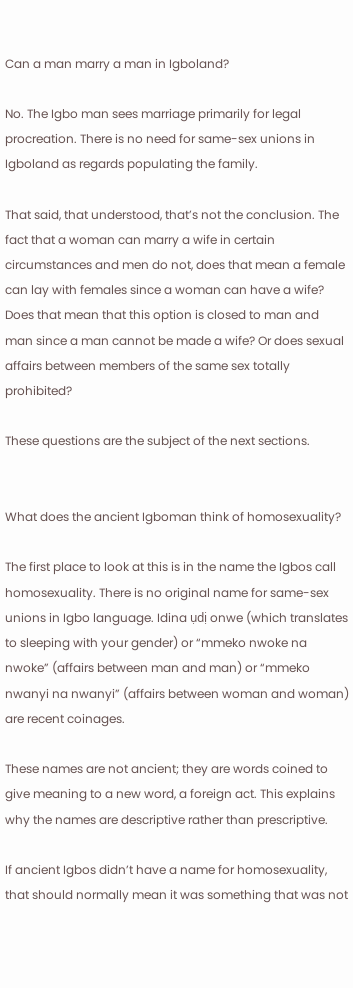Can a man marry a man in Igboland?

No. The Igbo man sees marriage primarily for legal procreation. There is no need for same-sex unions in Igboland as regards populating the family.

That said, that understood, that’s not the conclusion. The fact that a woman can marry a wife in certain circumstances and men do not, does that mean a female can lay with females since a woman can have a wife? Does that mean that this option is closed to man and man since a man cannot be made a wife? Or does sexual affairs between members of the same sex totally prohibited?

These questions are the subject of the next sections.


What does the ancient Igboman think of homosexuality?

The first place to look at this is in the name the Igbos call homosexuality. There is no original name for same-sex unions in Igbo language. Idina ụdị onwe (which translates to sleeping with your gender) or “mmeko nwoke na nwoke” (affairs between man and man) or “mmeko nwanyi na nwanyi” (affairs between woman and woman) are recent coinages.

These names are not ancient; they are words coined to give meaning to a new word, a foreign act. This explains why the names are descriptive rather than prescriptive.

If ancient Igbos didn’t have a name for homosexuality, that should normally mean it was something that was not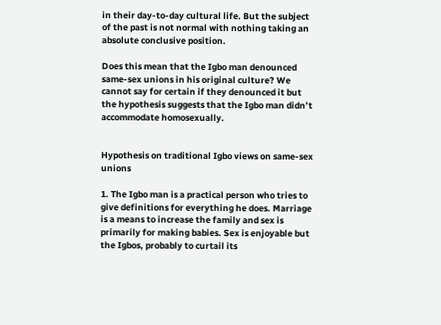in their day-to-day cultural life. But the subject of the past is not normal with nothing taking an absolute conclusive position.

Does this mean that the Igbo man denounced same-sex unions in his original culture? We cannot say for certain if they denounced it but the hypothesis suggests that the Igbo man didn’t accommodate homosexually.


Hypothesis on traditional Igbo views on same-sex unions

1. The Igbo man is a practical person who tries to give definitions for everything he does. Marriage is a means to increase the family and sex is primarily for making babies. Sex is enjoyable but the Igbos, probably to curtail its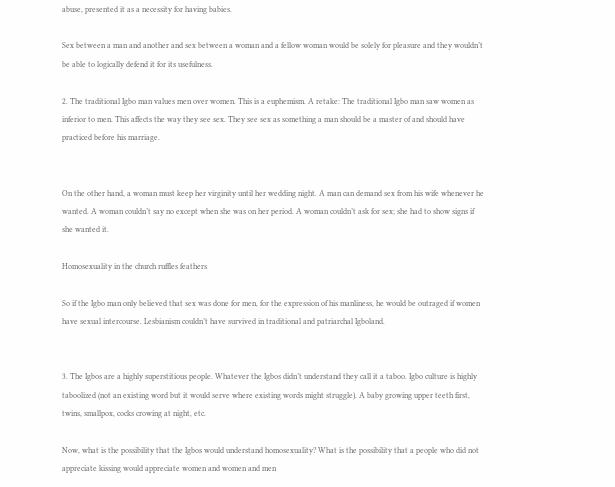abuse, presented it as a necessity for having babies.

Sex between a man and another and sex between a woman and a fellow woman would be solely for pleasure and they wouldn’t be able to logically defend it for its usefulness.

2. The traditional Igbo man values men over women. This is a euphemism. A retake: The traditional Igbo man saw women as inferior to men. This affects the way they see sex. They see sex as something a man should be a master of and should have practiced before his marriage.


On the other hand, a woman must keep her virginity until her wedding night. A man can demand sex from his wife whenever he wanted. A woman couldn’t say no except when she was on her period. A woman couldn’t ask for sex; she had to show signs if she wanted it.

Homosexuality in the church ruffles feathers

So if the Igbo man only believed that sex was done for men, for the expression of his manliness, he would be outraged if women have sexual intercourse. Lesbianism couldn’t have survived in traditional and patriarchal Igboland.


3. The Igbos are a highly superstitious people. Whatever the Igbos didn’t understand they call it a taboo. Igbo culture is highly taboolized (not an existing word but it would serve where existing words might struggle). A baby growing upper teeth first, twins, smallpox, cocks crowing at night, etc.

Now, what is the possibility that the Igbos would understand homosexuality? What is the possibility that a people who did not appreciate kissing would appreciate women and women and men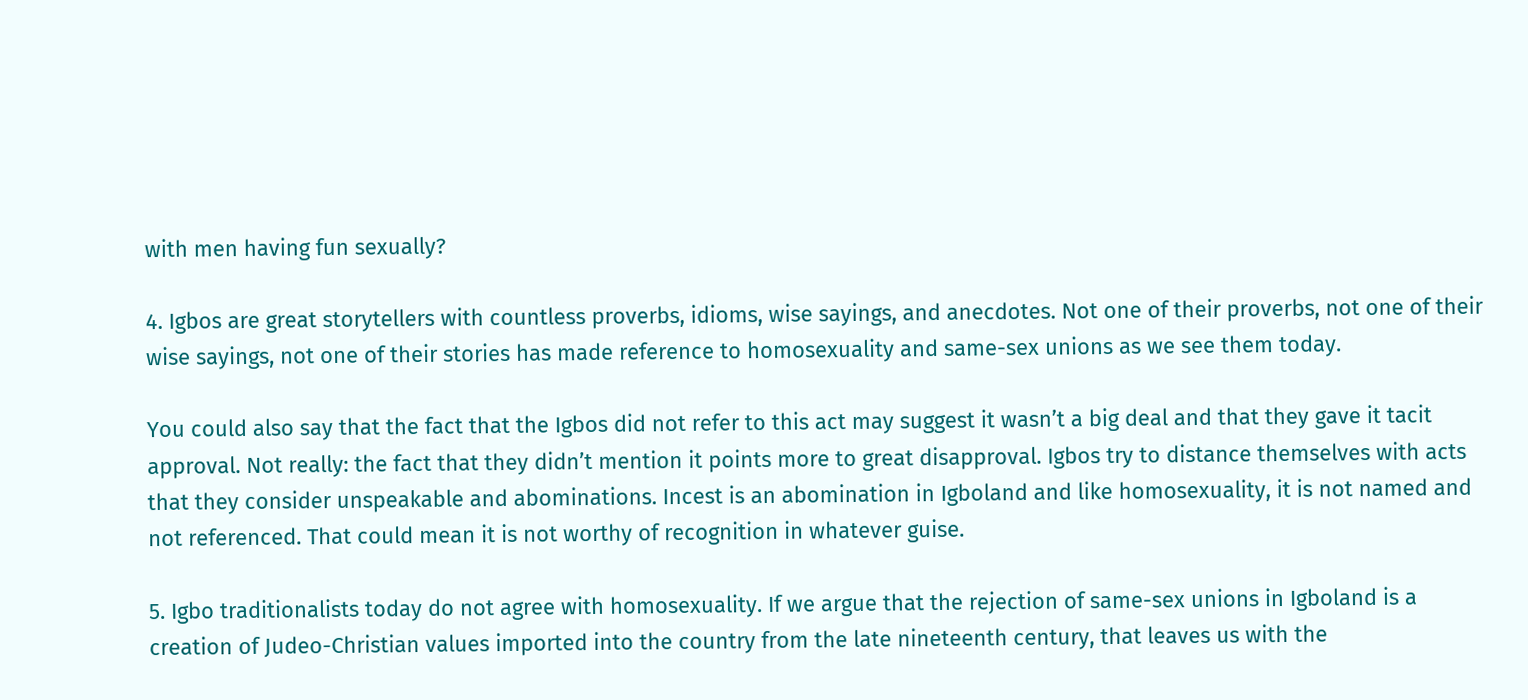with men having fun sexually?

4. Igbos are great storytellers with countless proverbs, idioms, wise sayings, and anecdotes. Not one of their proverbs, not one of their wise sayings, not one of their stories has made reference to homosexuality and same-sex unions as we see them today.

You could also say that the fact that the Igbos did not refer to this act may suggest it wasn’t a big deal and that they gave it tacit approval. Not really: the fact that they didn’t mention it points more to great disapproval. Igbos try to distance themselves with acts that they consider unspeakable and abominations. Incest is an abomination in Igboland and like homosexuality, it is not named and not referenced. That could mean it is not worthy of recognition in whatever guise.

5. Igbo traditionalists today do not agree with homosexuality. If we argue that the rejection of same-sex unions in Igboland is a creation of Judeo-Christian values imported into the country from the late nineteenth century, that leaves us with the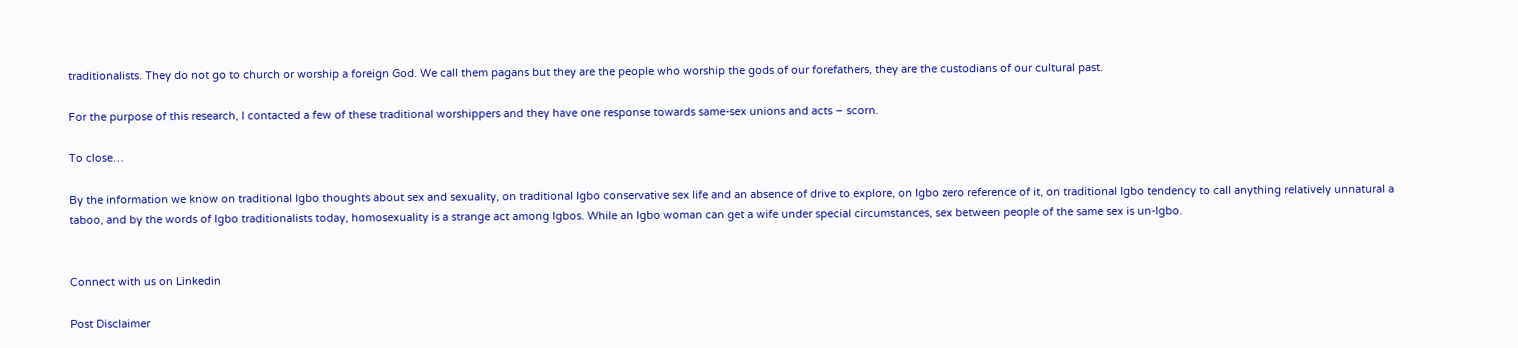traditionalists. They do not go to church or worship a foreign God. We call them pagans but they are the people who worship the gods of our forefathers, they are the custodians of our cultural past.

For the purpose of this research, I contacted a few of these traditional worshippers and they have one response towards same-sex unions and acts – scorn.

To close…

By the information we know on traditional Igbo thoughts about sex and sexuality, on traditional Igbo conservative sex life and an absence of drive to explore, on Igbo zero reference of it, on traditional Igbo tendency to call anything relatively unnatural a taboo, and by the words of Igbo traditionalists today, homosexuality is a strange act among Igbos. While an Igbo woman can get a wife under special circumstances, sex between people of the same sex is un-Igbo.


Connect with us on Linkedin

Post Disclaimer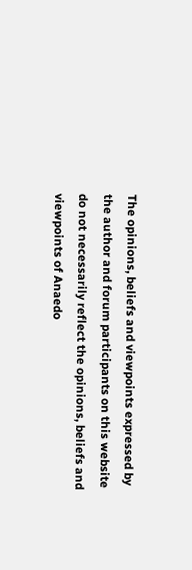The opinions, beliefs and viewpoints expressed by the author and forum participants on this website do not necessarily reflect the opinions, beliefs and viewpoints of Anaedo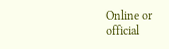Online or official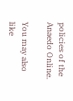policies of the Anaedo Online.

You may also like